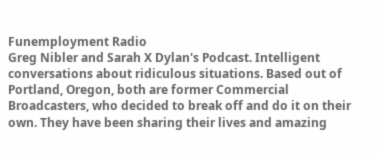Funemployment Radio
Greg Nibler and Sarah X Dylan's Podcast. Intelligent conversations about ridiculous situations. Based out of Portland, Oregon, both are former Commercial Broadcasters, who decided to break off and do it on their own. They have been sharing their lives and amazing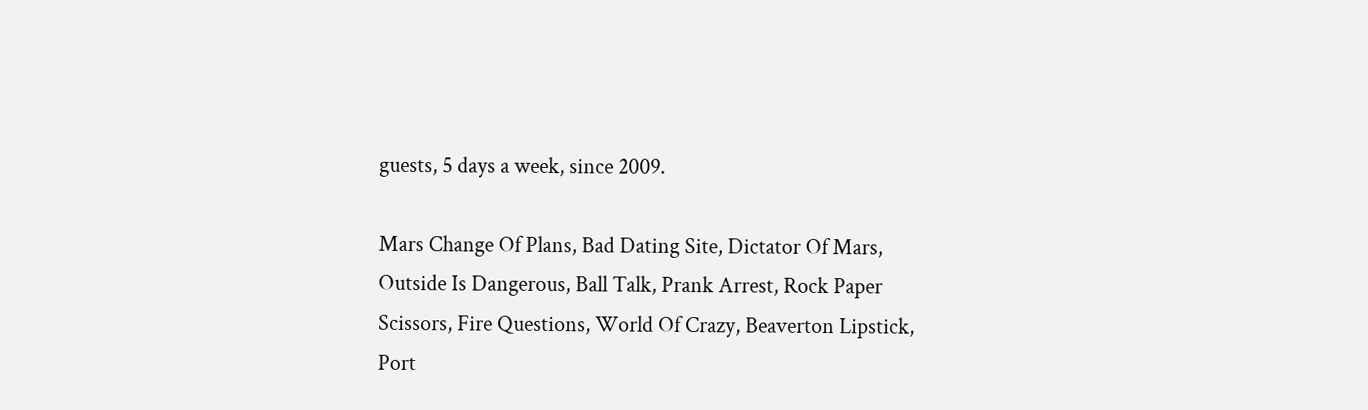guests, 5 days a week, since 2009.

Mars Change Of Plans, Bad Dating Site, Dictator Of Mars, Outside Is Dangerous, Ball Talk, Prank Arrest, Rock Paper Scissors, Fire Questions, World Of Crazy, Beaverton Lipstick, Port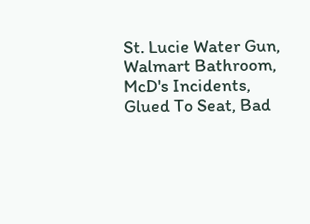St. Lucie Water Gun, Walmart Bathroom, McD's Incidents, Glued To Seat, Bad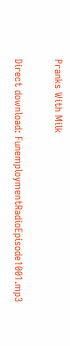Pranks With Milk

Direct download: FunemploymentRadioEpisode1001.mp3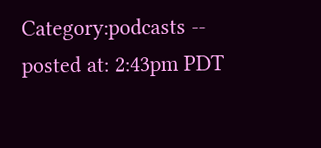Category:podcasts -- posted at: 2:43pm PDT